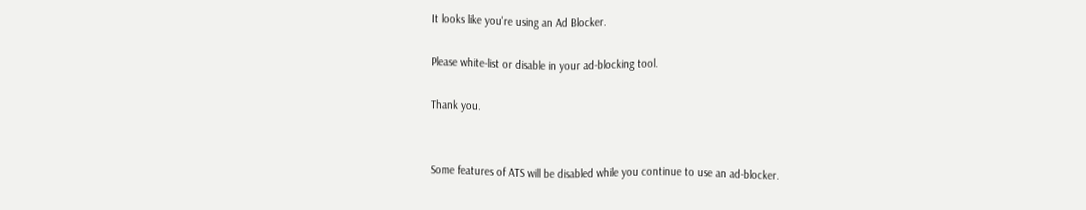It looks like you're using an Ad Blocker.

Please white-list or disable in your ad-blocking tool.

Thank you.


Some features of ATS will be disabled while you continue to use an ad-blocker.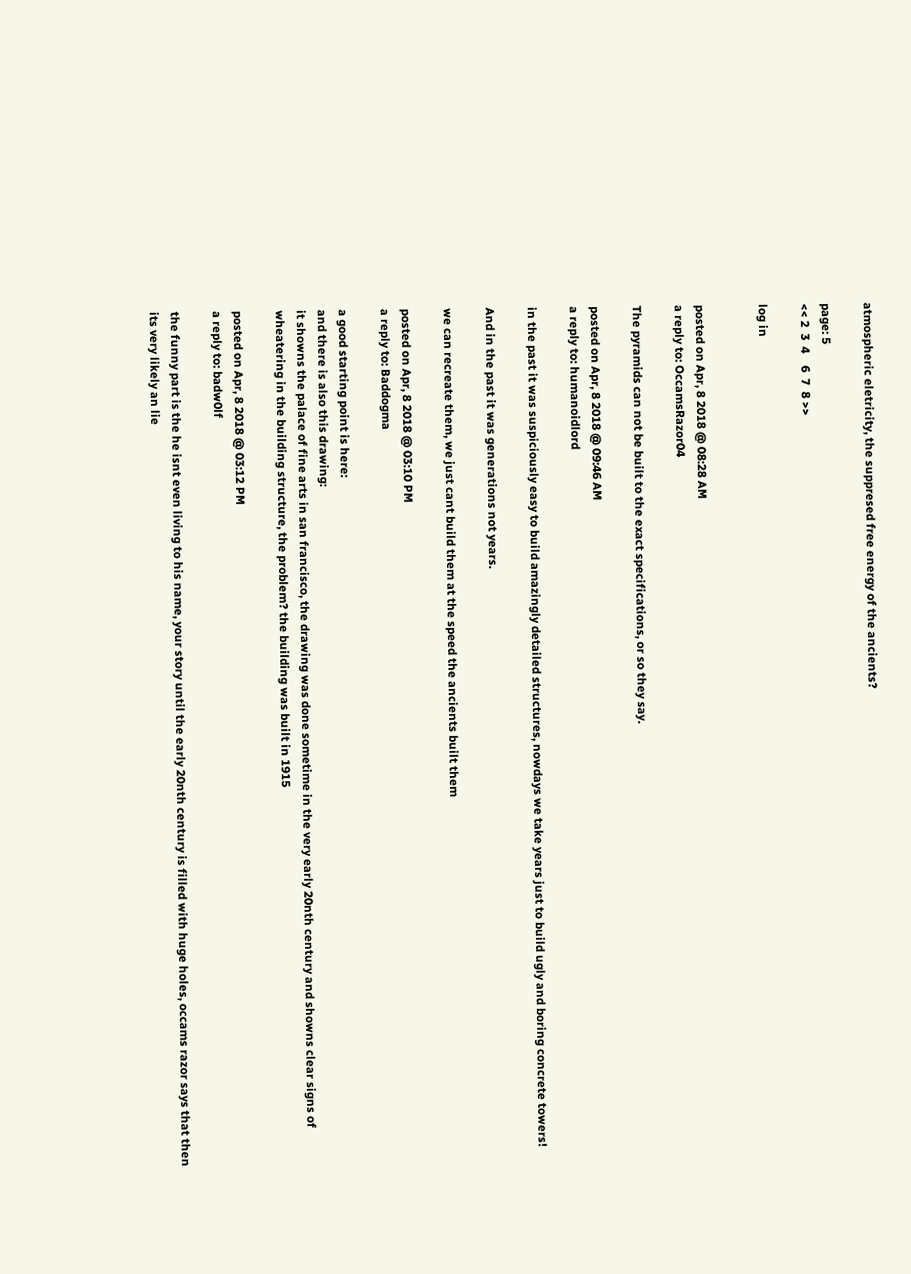atmospheric eletricity, the suppresed free energy of the ancients?

page: 5
<< 2  3  4    6  7  8 >>

log in


posted on Apr, 8 2018 @ 08:28 AM
a reply to: OccamsRazor04

The pyramids can not be built to the exact specifications, or so they say.

posted on Apr, 8 2018 @ 09:46 AM
a reply to: humanoidlord

in the past it was suspiciously easy to build amazingly detailed structures, nowdays we take years just to build ugly and boring concrete towers!

And in the past it was generations not years.

we can recreate them, we just cant build them at the speed the ancients built them

posted on Apr, 8 2018 @ 03:10 PM
a reply to: Baddogma

a good starting point is here:
and there is also this drawing:
it showns the palace of fine arts in san francisco, the drawing was done sometime in the very early 20nth century and showns clear signs of wheatering in the building structure, the problem? the building was built in 1915

posted on Apr, 8 2018 @ 03:12 PM
a reply to: badw0lf

the funny part is the he isnt even living to his name, your story until the early 20nth century is filled with huge holes, occams razor says that then its very likely an lie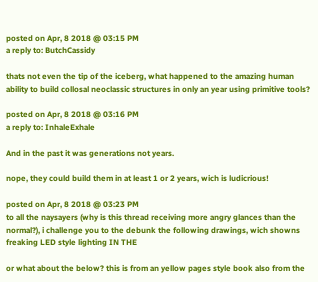posted on Apr, 8 2018 @ 03:15 PM
a reply to: ButchCassidy

thats not even the tip of the iceberg, what happened to the amazing human ability to build collosal neoclassic structures in only an year using primitive tools?

posted on Apr, 8 2018 @ 03:16 PM
a reply to: InhaleExhale

And in the past it was generations not years.

nope, they could build them in at least 1 or 2 years, wich is ludicrious!

posted on Apr, 8 2018 @ 03:23 PM
to all the naysayers (why is this thread receiving more angry glances than the normal?), i challenge you to the debunk the following drawings, wich showns freaking LED style lighting IN THE

or what about the below? this is from an yellow pages style book also from the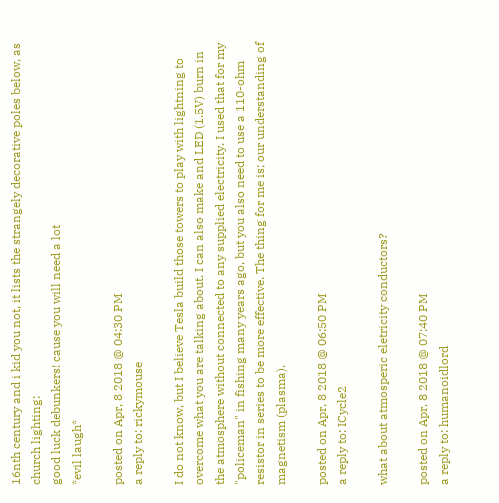16nth century and i kid you not, it lists the strangely decorative poles below, as church lighting:
good luck debunkers! cause you will need a lot
*evil laugh*

posted on Apr, 8 2018 @ 04:30 PM
a reply to: rickymouse

I do not know, but I believe Tesla build those towers to play with lightning to overcome what you are talking about. I can also make and LED (1.5V) burn in the atmosphere without connected to any supplied electricity. I used that for my "policeman" in fishing many years ago, but you also need to use a 110-ohm resistor in series to be more effective. The thing for me is; our understanding of magnetism (plasma).

posted on Apr, 8 2018 @ 06:50 PM
a reply to: ICycle2

what about atmosperic eletricity conductors?

posted on Apr, 8 2018 @ 07:40 PM
a reply to: humanoidlord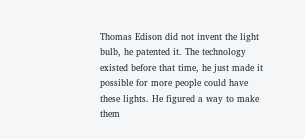Thomas Edison did not invent the light bulb, he patented it. The technology existed before that time, he just made it possible for more people could have these lights. He figured a way to make them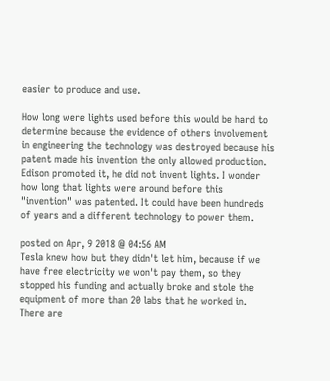easier to produce and use.

How long were lights used before this would be hard to determine because the evidence of others involvement in engineering the technology was destroyed because his patent made his invention the only allowed production. Edison promoted it, he did not invent lights. I wonder how long that lights were around before this "invention" was patented. It could have been hundreds of years and a different technology to power them.

posted on Apr, 9 2018 @ 04:56 AM
Tesla knew how but they didn't let him, because if we have free electricity we won't pay them, so they stopped his funding and actually broke and stole the equipment of more than 20 labs that he worked in. There are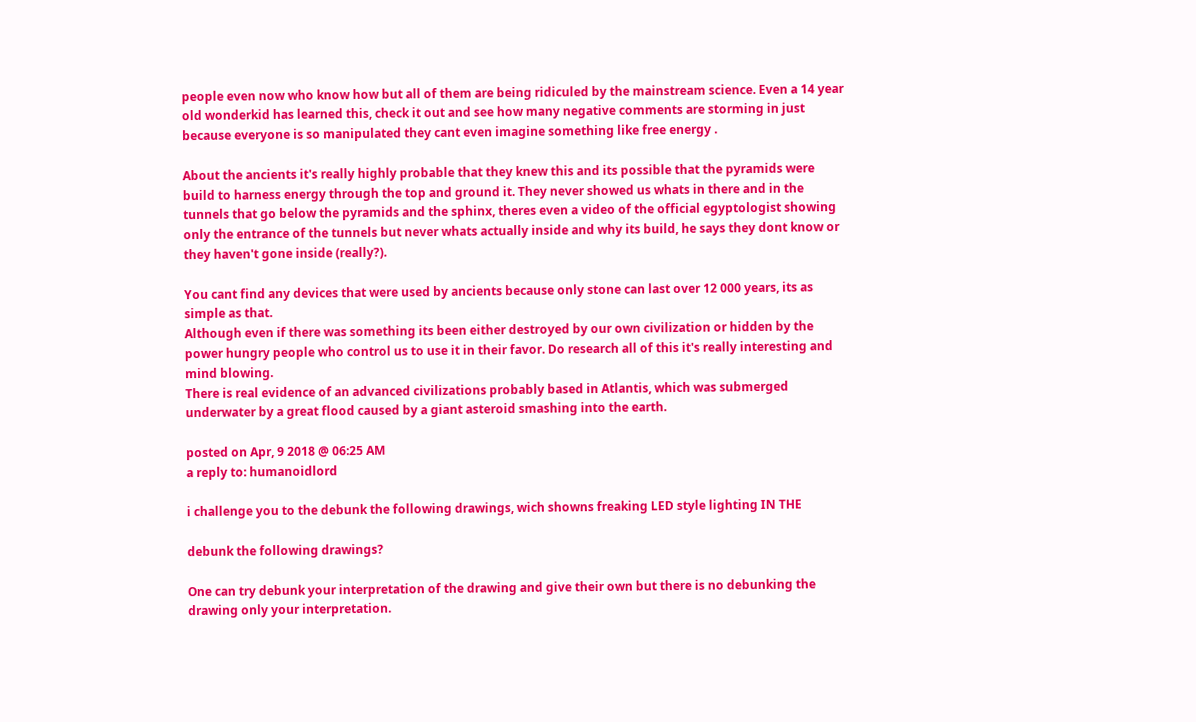people even now who know how but all of them are being ridiculed by the mainstream science. Even a 14 year old wonderkid has learned this, check it out and see how many negative comments are storming in just because everyone is so manipulated they cant even imagine something like free energy .

About the ancients it's really highly probable that they knew this and its possible that the pyramids were build to harness energy through the top and ground it. They never showed us whats in there and in the tunnels that go below the pyramids and the sphinx, theres even a video of the official egyptologist showing only the entrance of the tunnels but never whats actually inside and why its build, he says they dont know or they haven't gone inside (really?).

You cant find any devices that were used by ancients because only stone can last over 12 000 years, its as simple as that.
Although even if there was something its been either destroyed by our own civilization or hidden by the power hungry people who control us to use it in their favor. Do research all of this it's really interesting and mind blowing.
There is real evidence of an advanced civilizations probably based in Atlantis, which was submerged underwater by a great flood caused by a giant asteroid smashing into the earth.

posted on Apr, 9 2018 @ 06:25 AM
a reply to: humanoidlord

i challenge you to the debunk the following drawings, wich showns freaking LED style lighting IN THE

debunk the following drawings?

One can try debunk your interpretation of the drawing and give their own but there is no debunking the drawing only your interpretation.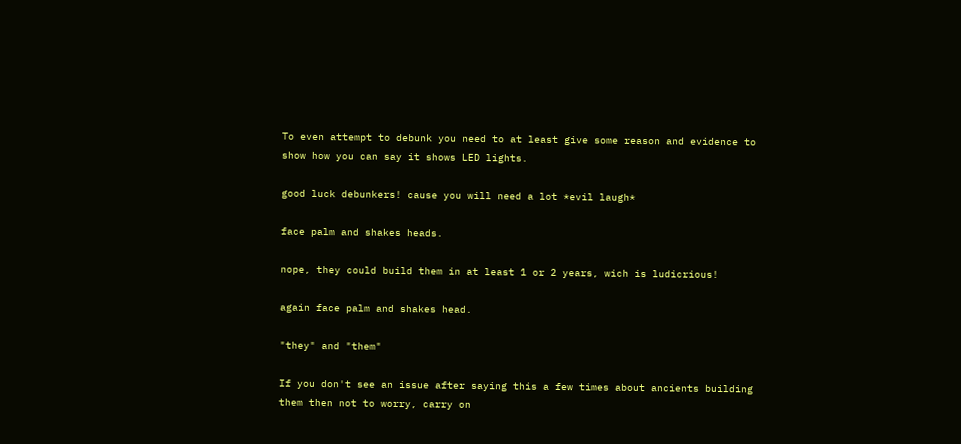To even attempt to debunk you need to at least give some reason and evidence to show how you can say it shows LED lights.

good luck debunkers! cause you will need a lot *evil laugh*

face palm and shakes heads.

nope, they could build them in at least 1 or 2 years, wich is ludicrious!

again face palm and shakes head.

"they" and "them"

If you don't see an issue after saying this a few times about ancients building them then not to worry, carry on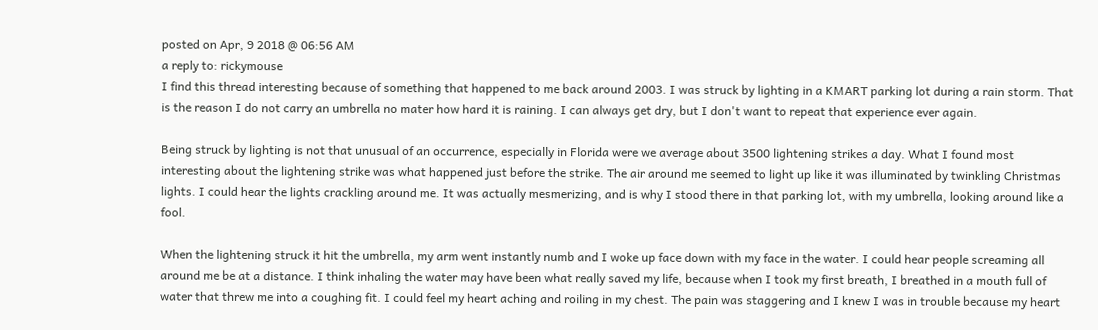posted on Apr, 9 2018 @ 06:56 AM
a reply to: rickymouse
I find this thread interesting because of something that happened to me back around 2003. I was struck by lighting in a KMART parking lot during a rain storm. That is the reason I do not carry an umbrella no mater how hard it is raining. I can always get dry, but I don't want to repeat that experience ever again.

Being struck by lighting is not that unusual of an occurrence, especially in Florida were we average about 3500 lightening strikes a day. What I found most interesting about the lightening strike was what happened just before the strike. The air around me seemed to light up like it was illuminated by twinkling Christmas lights. I could hear the lights crackling around me. It was actually mesmerizing, and is why I stood there in that parking lot, with my umbrella, looking around like a fool.

When the lightening struck it hit the umbrella, my arm went instantly numb and I woke up face down with my face in the water. I could hear people screaming all around me be at a distance. I think inhaling the water may have been what really saved my life, because when I took my first breath, I breathed in a mouth full of water that threw me into a coughing fit. I could feel my heart aching and roiling in my chest. The pain was staggering and I knew I was in trouble because my heart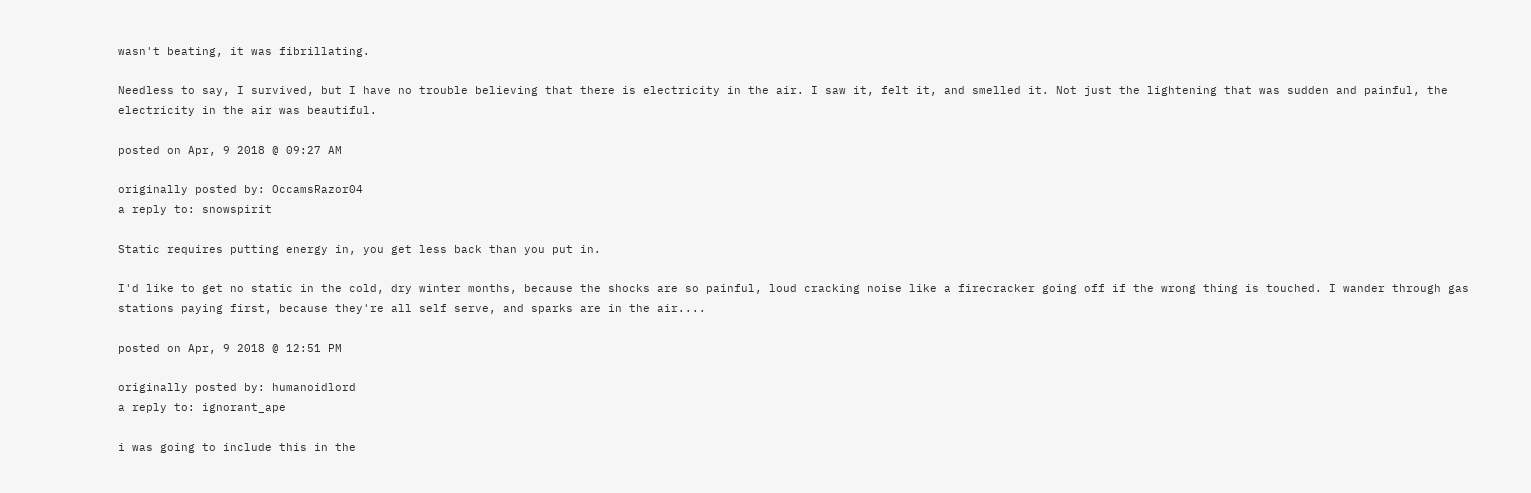wasn't beating, it was fibrillating.

Needless to say, I survived, but I have no trouble believing that there is electricity in the air. I saw it, felt it, and smelled it. Not just the lightening that was sudden and painful, the electricity in the air was beautiful.

posted on Apr, 9 2018 @ 09:27 AM

originally posted by: OccamsRazor04
a reply to: snowspirit

Static requires putting energy in, you get less back than you put in.

I'd like to get no static in the cold, dry winter months, because the shocks are so painful, loud cracking noise like a firecracker going off if the wrong thing is touched. I wander through gas stations paying first, because they're all self serve, and sparks are in the air....

posted on Apr, 9 2018 @ 12:51 PM

originally posted by: humanoidlord
a reply to: ignorant_ape

i was going to include this in the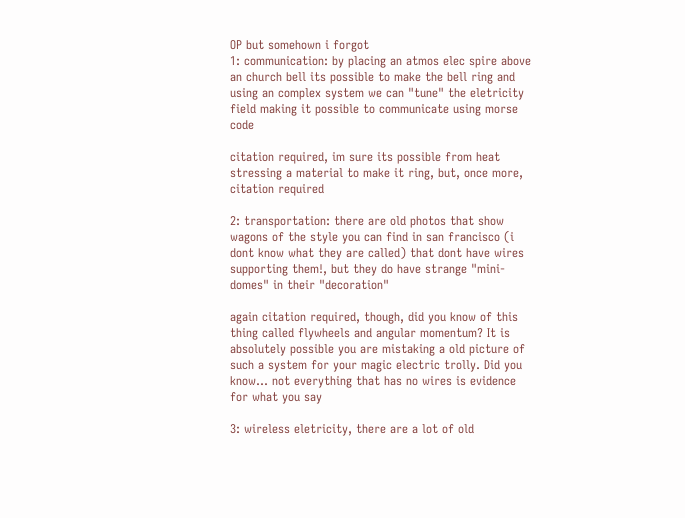OP but somehown i forgot
1: communication: by placing an atmos elec spire above an church bell its possible to make the bell ring and using an complex system we can "tune" the eletricity field making it possible to communicate using morse code

citation required, im sure its possible from heat stressing a material to make it ring, but, once more, citation required

2: transportation: there are old photos that show wagons of the style you can find in san francisco (i dont know what they are called) that dont have wires supporting them!, but they do have strange "mini-domes" in their "decoration"

again citation required, though, did you know of this thing called flywheels and angular momentum? It is absolutely possible you are mistaking a old picture of such a system for your magic electric trolly. Did you know... not everything that has no wires is evidence for what you say

3: wireless eletricity, there are a lot of old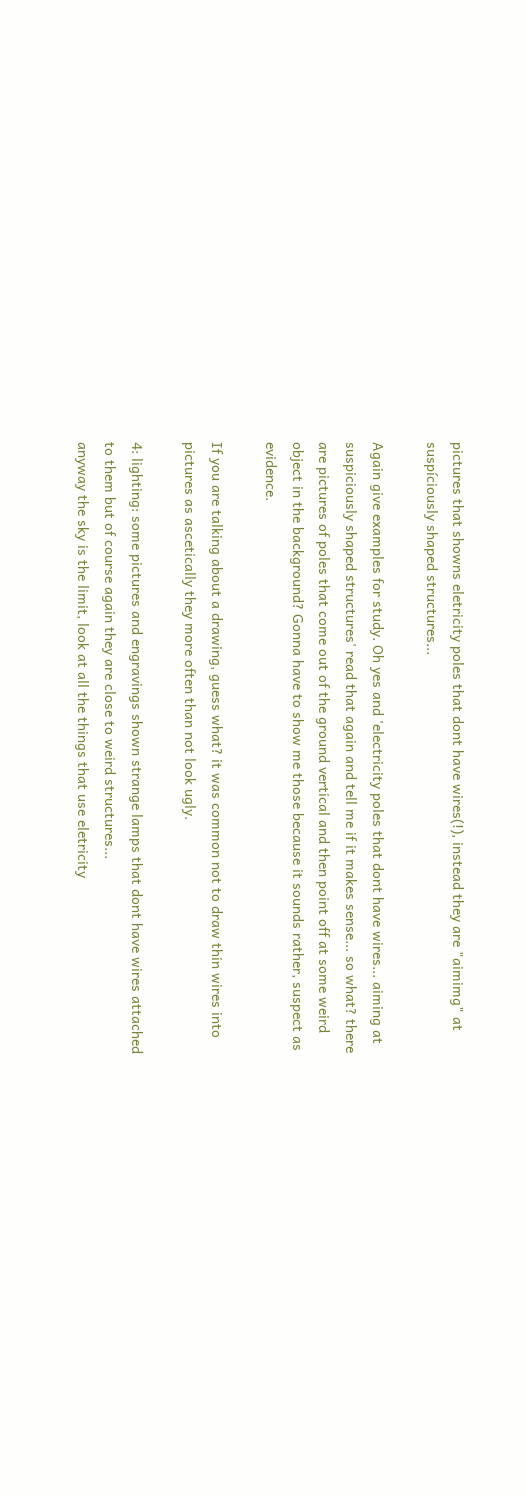pictures that showns eletricity poles that dont have wires(!), instead they are "aimimg" at suspíciously shaped structures...

Again give examples for study. Oh yes and 'electricity poles that dont have wires... aiming at suspiciously shaped structures' read that again and tell me if it makes sense... so what? there are pictures of poles that come out of the ground vertical and then point off at some weird object in the background? Gonna have to show me those because it sounds rather, suspect as evidence.

If you are talking about a drawing, guess what? it was common not to draw thin wires into pictures as ascetically they more often than not look ugly.

4: lighting: some pictures and engravings shown strange lamps that dont have wires attached to them but of course again they are close to weird structures...
anyway the sky is the limit, look at all the things that use eletricity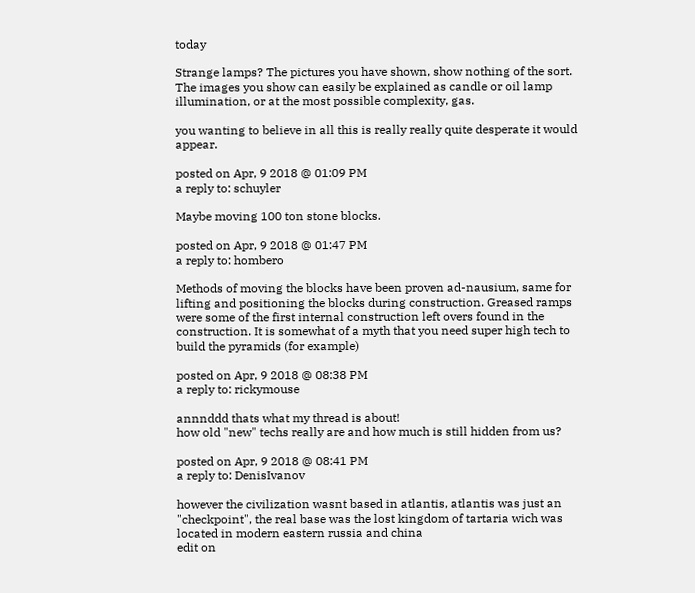today

Strange lamps? The pictures you have shown, show nothing of the sort. The images you show can easily be explained as candle or oil lamp illumination, or at the most possible complexity, gas.

you wanting to believe in all this is really really quite desperate it would appear.

posted on Apr, 9 2018 @ 01:09 PM
a reply to: schuyler

Maybe moving 100 ton stone blocks.

posted on Apr, 9 2018 @ 01:47 PM
a reply to: hombero

Methods of moving the blocks have been proven ad-nausium, same for lifting and positioning the blocks during construction. Greased ramps were some of the first internal construction left overs found in the construction. It is somewhat of a myth that you need super high tech to build the pyramids (for example)

posted on Apr, 9 2018 @ 08:38 PM
a reply to: rickymouse

annnddd thats what my thread is about!
how old "new" techs really are and how much is still hidden from us?

posted on Apr, 9 2018 @ 08:41 PM
a reply to: DenisIvanov

however the civilization wasnt based in atlantis, atlantis was just an "checkpoint", the real base was the lost kingdom of tartaria wich was located in modern eastern russia and china
edit on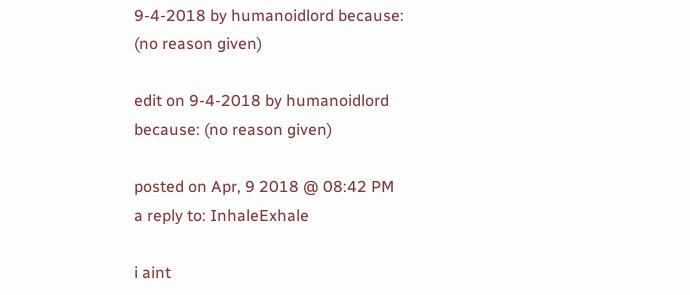9-4-2018 by humanoidlord because: (no reason given)

edit on 9-4-2018 by humanoidlord because: (no reason given)

posted on Apr, 9 2018 @ 08:42 PM
a reply to: InhaleExhale

i aint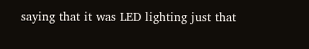saying that it was LED lighting just that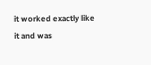it worked exactly like it and was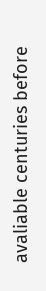avaliable centuries before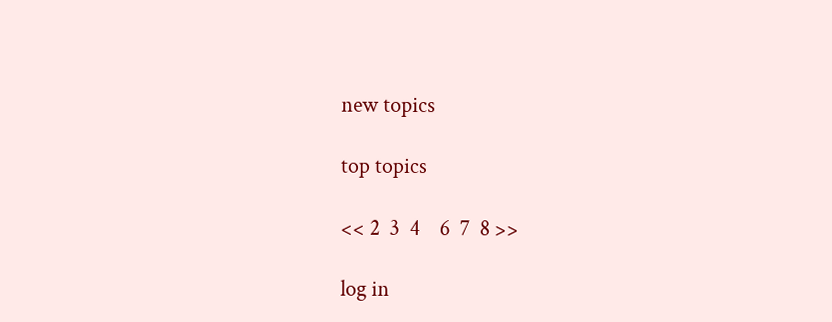new topics

top topics

<< 2  3  4    6  7  8 >>

log in